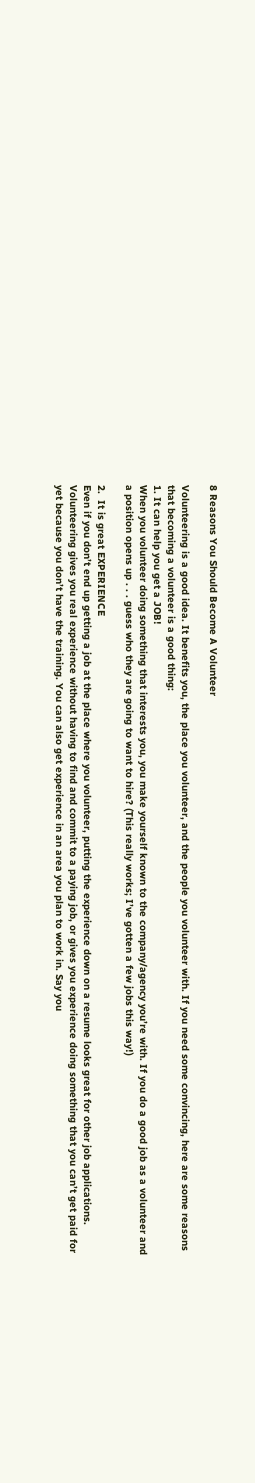8 Reasons You Should Become A Volunteer

Volunteering is a good idea. It benefits you, the place you volunteer, and the people you volunteer with. If you need some convincing, here are some reasons that becoming a volunteer is a good thing:
1. It can help you get a JOB!
When you volunteer doing something that interests you, you make yourself known to the company/agency you’re with. If you do a good job as a volunteer and a position opens up . . . guess who they are going to want to hire? (This really works; I’ve gotten a few jobs this way!)

2.  It is great EXPERIENCE
Even if you don’t end up getting a job at the place where you volunteer, putting the experience down on a resume looks great for other job applications. Volunteering gives you real experience without having to find and commit to a paying job, or gives you experience doing something that you can’t get paid for yet because you don’t have the training. You can also get experience in an area you plan to work in. Say you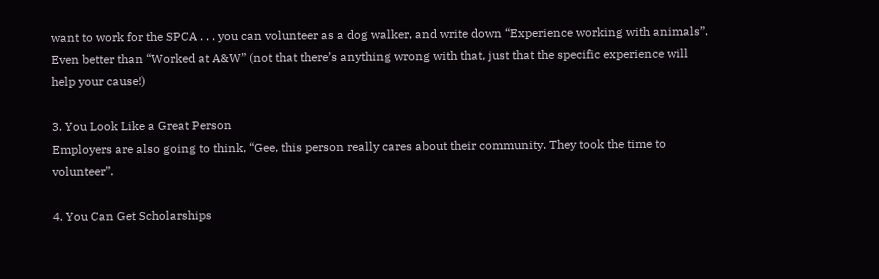want to work for the SPCA . . . you can volunteer as a dog walker, and write down “Experience working with animals”. Even better than “Worked at A&W” (not that there’s anything wrong with that, just that the specific experience will help your cause!)

3. You Look Like a Great Person
Employers are also going to think, “Gee, this person really cares about their community. They took the time to volunteer”.

4. You Can Get Scholarships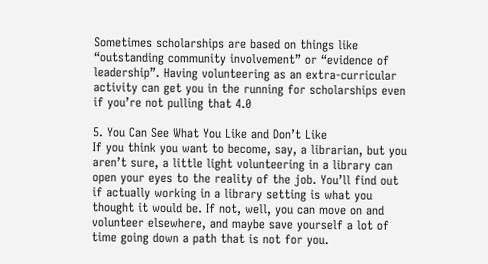Sometimes scholarships are based on things like “outstanding community involvement” or “evidence of leadership”. Having volunteering as an extra-curricular activity can get you in the running for scholarships even if you’re not pulling that 4.0

5. You Can See What You Like and Don’t Like
If you think you want to become, say, a librarian, but you aren’t sure, a little light volunteering in a library can open your eyes to the reality of the job. You’ll find out if actually working in a library setting is what you thought it would be. If not, well, you can move on and volunteer elsewhere, and maybe save yourself a lot of time going down a path that is not for you.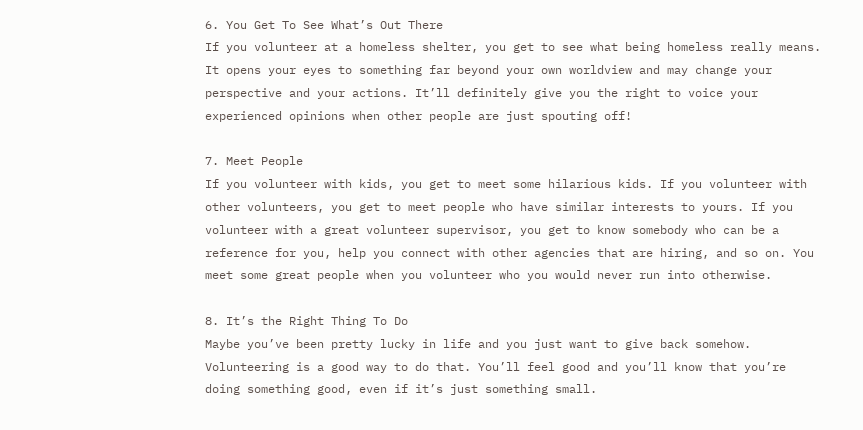6. You Get To See What’s Out There
If you volunteer at a homeless shelter, you get to see what being homeless really means. It opens your eyes to something far beyond your own worldview and may change your perspective and your actions. It’ll definitely give you the right to voice your experienced opinions when other people are just spouting off!

7. Meet People
If you volunteer with kids, you get to meet some hilarious kids. If you volunteer with other volunteers, you get to meet people who have similar interests to yours. If you volunteer with a great volunteer supervisor, you get to know somebody who can be a reference for you, help you connect with other agencies that are hiring, and so on. You meet some great people when you volunteer who you would never run into otherwise.

8. It’s the Right Thing To Do
Maybe you’ve been pretty lucky in life and you just want to give back somehow. Volunteering is a good way to do that. You’ll feel good and you’ll know that you’re doing something good, even if it’s just something small.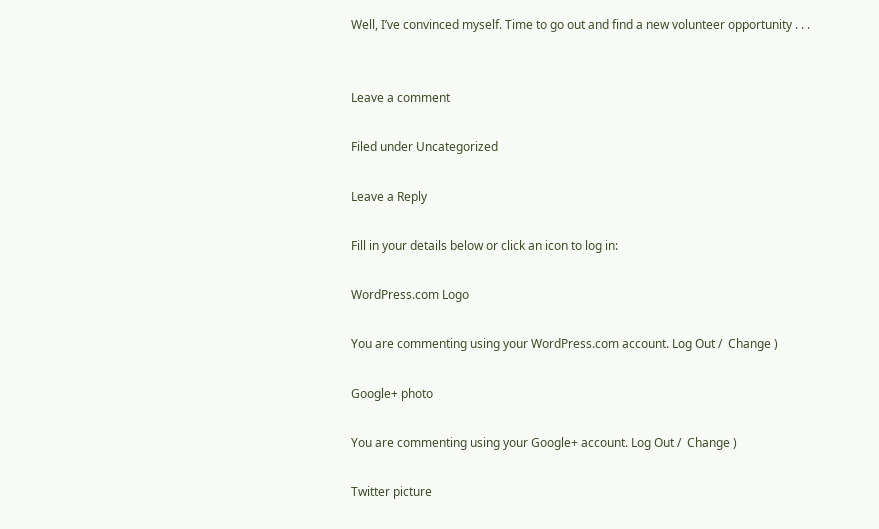Well, I’ve convinced myself. Time to go out and find a new volunteer opportunity . . .


Leave a comment

Filed under Uncategorized

Leave a Reply

Fill in your details below or click an icon to log in:

WordPress.com Logo

You are commenting using your WordPress.com account. Log Out /  Change )

Google+ photo

You are commenting using your Google+ account. Log Out /  Change )

Twitter picture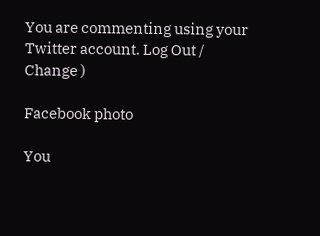You are commenting using your Twitter account. Log Out /  Change )

Facebook photo

You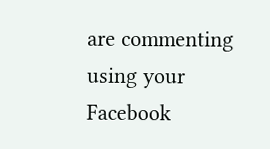are commenting using your Facebook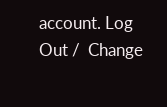account. Log Out /  Change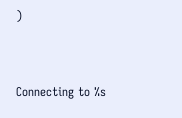)


Connecting to %s